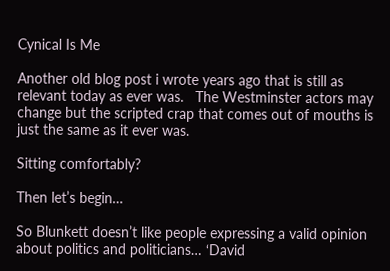Cynical Is Me

Another old blog post i wrote years ago that is still as relevant today as ever was.   The Westminster actors may change but the scripted crap that comes out of mouths is just the same as it ever was.

Sitting comfortably?

Then let’s begin…

So Blunkett doesn’t like people expressing a valid opinion about politics and politicians… ‘David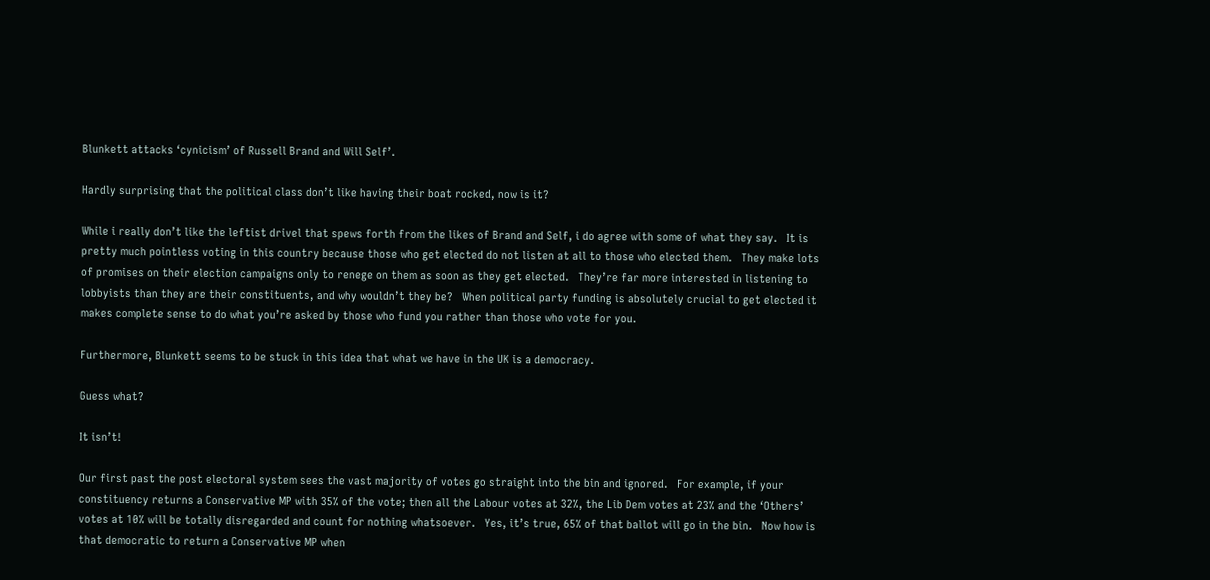Blunkett attacks ‘cynicism’ of Russell Brand and Will Self’.

Hardly surprising that the political class don’t like having their boat rocked, now is it?

While i really don’t like the leftist drivel that spews forth from the likes of Brand and Self, i do agree with some of what they say.   It is pretty much pointless voting in this country because those who get elected do not listen at all to those who elected them.   They make lots of promises on their election campaigns only to renege on them as soon as they get elected.   They’re far more interested in listening to lobbyists than they are their constituents, and why wouldn’t they be?   When political party funding is absolutely crucial to get elected it makes complete sense to do what you’re asked by those who fund you rather than those who vote for you.

Furthermore, Blunkett seems to be stuck in this idea that what we have in the UK is a democracy.

Guess what?

It isn’t!

Our first past the post electoral system sees the vast majority of votes go straight into the bin and ignored.   For example, if your constituency returns a Conservative MP with 35% of the vote; then all the Labour votes at 32%, the Lib Dem votes at 23% and the ‘Others’ votes at 10% will be totally disregarded and count for nothing whatsoever.   Yes, it’s true, 65% of that ballot will go in the bin.   Now how is that democratic to return a Conservative MP when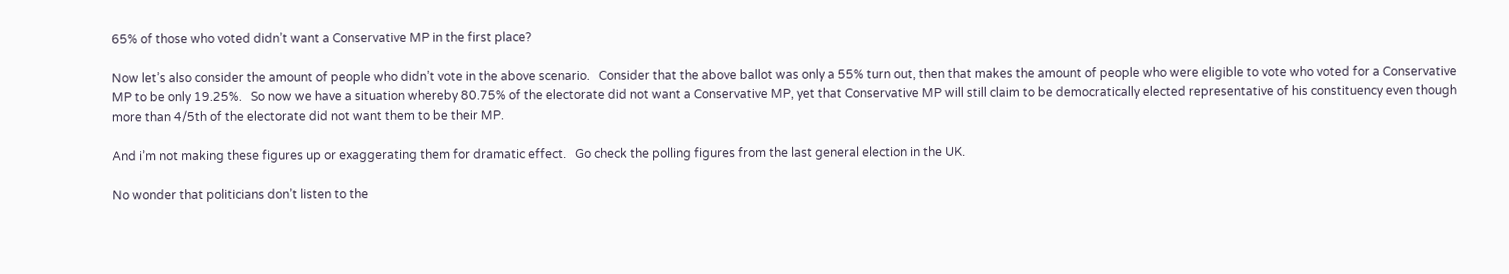65% of those who voted didn’t want a Conservative MP in the first place?

Now let’s also consider the amount of people who didn’t vote in the above scenario.   Consider that the above ballot was only a 55% turn out, then that makes the amount of people who were eligible to vote who voted for a Conservative MP to be only 19.25%.   So now we have a situation whereby 80.75% of the electorate did not want a Conservative MP, yet that Conservative MP will still claim to be democratically elected representative of his constituency even though more than 4/5th of the electorate did not want them to be their MP.

And i’m not making these figures up or exaggerating them for dramatic effect.   Go check the polling figures from the last general election in the UK.

No wonder that politicians don’t listen to the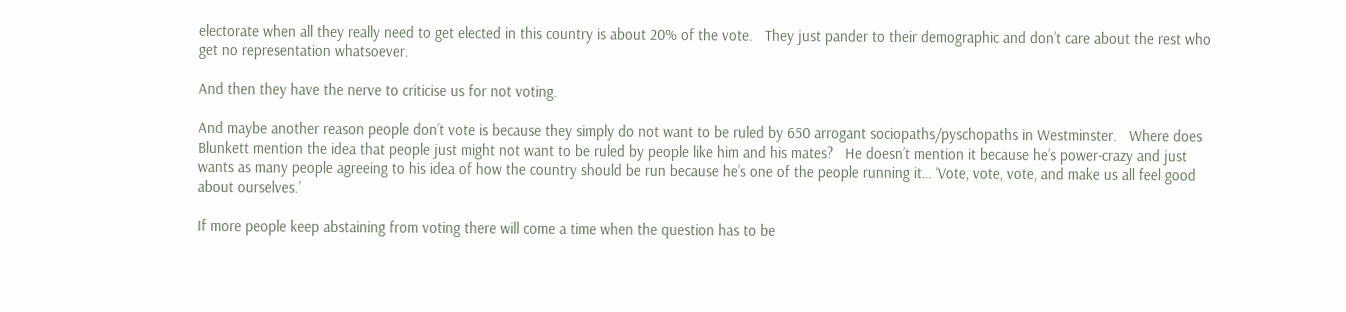electorate when all they really need to get elected in this country is about 20% of the vote.   They just pander to their demographic and don’t care about the rest who get no representation whatsoever.

And then they have the nerve to criticise us for not voting.

And maybe another reason people don’t vote is because they simply do not want to be ruled by 650 arrogant sociopaths/pyschopaths in Westminster.   Where does Blunkett mention the idea that people just might not want to be ruled by people like him and his mates?   He doesn’t mention it because he’s power-crazy and just wants as many people agreeing to his idea of how the country should be run because he’s one of the people running it… ‘Vote, vote, vote, and make us all feel good about ourselves.’

If more people keep abstaining from voting there will come a time when the question has to be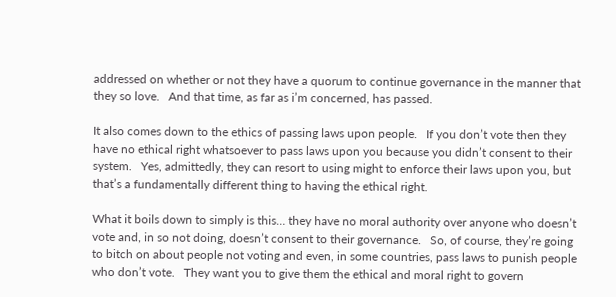addressed on whether or not they have a quorum to continue governance in the manner that they so love.   And that time, as far as i’m concerned, has passed.

It also comes down to the ethics of passing laws upon people.   If you don’t vote then they have no ethical right whatsoever to pass laws upon you because you didn’t consent to their system.   Yes, admittedly, they can resort to using might to enforce their laws upon you, but that’s a fundamentally different thing to having the ethical right.

What it boils down to simply is this… they have no moral authority over anyone who doesn’t vote and, in so not doing, doesn’t consent to their governance.   So, of course, they’re going to bitch on about people not voting and even, in some countries, pass laws to punish people who don’t vote.   They want you to give them the ethical and moral right to govern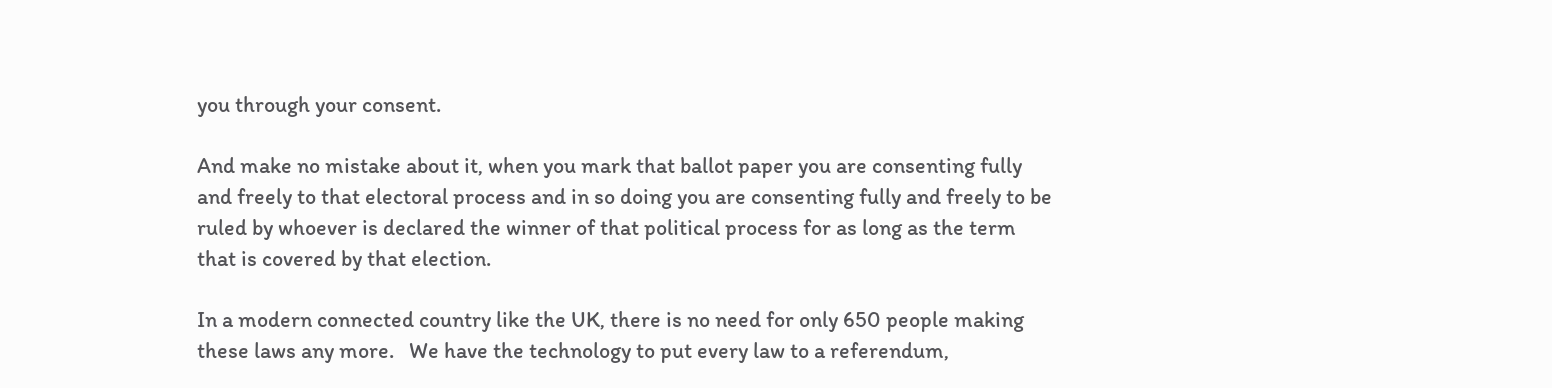you through your consent.

And make no mistake about it, when you mark that ballot paper you are consenting fully and freely to that electoral process and in so doing you are consenting fully and freely to be ruled by whoever is declared the winner of that political process for as long as the term that is covered by that election.

In a modern connected country like the UK, there is no need for only 650 people making these laws any more.   We have the technology to put every law to a referendum,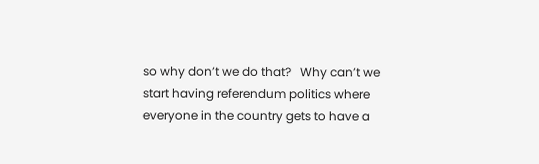so why don’t we do that?   Why can’t we start having referendum politics where everyone in the country gets to have a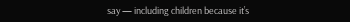say — including children because it’s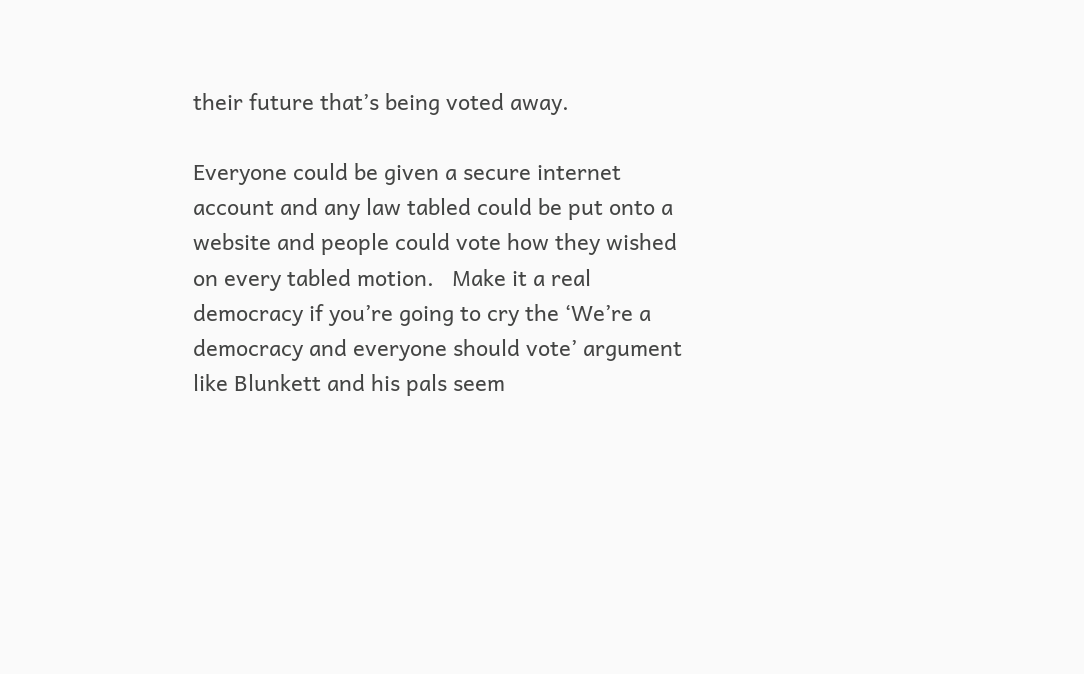their future that’s being voted away.

Everyone could be given a secure internet account and any law tabled could be put onto a website and people could vote how they wished on every tabled motion.   Make it a real democracy if you’re going to cry the ‘We’re a democracy and everyone should vote’ argument like Blunkett and his pals seem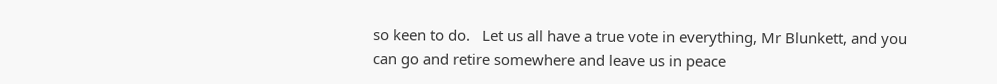so keen to do.   Let us all have a true vote in everything, Mr Blunkett, and you can go and retire somewhere and leave us in peace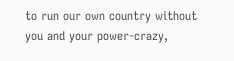to run our own country without you and your power-crazy,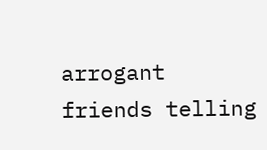arrogant friends telling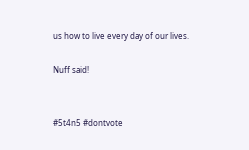us how to live every day of our lives.

Nuff said!


#5t4n5 #dontvote